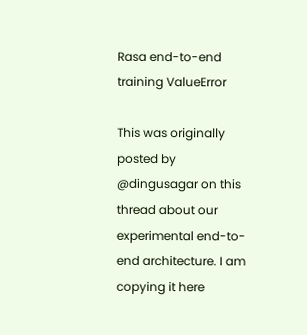Rasa end-to-end training ValueError

This was originally posted by @dingusagar on this thread about our experimental end-to-end architecture. I am copying it here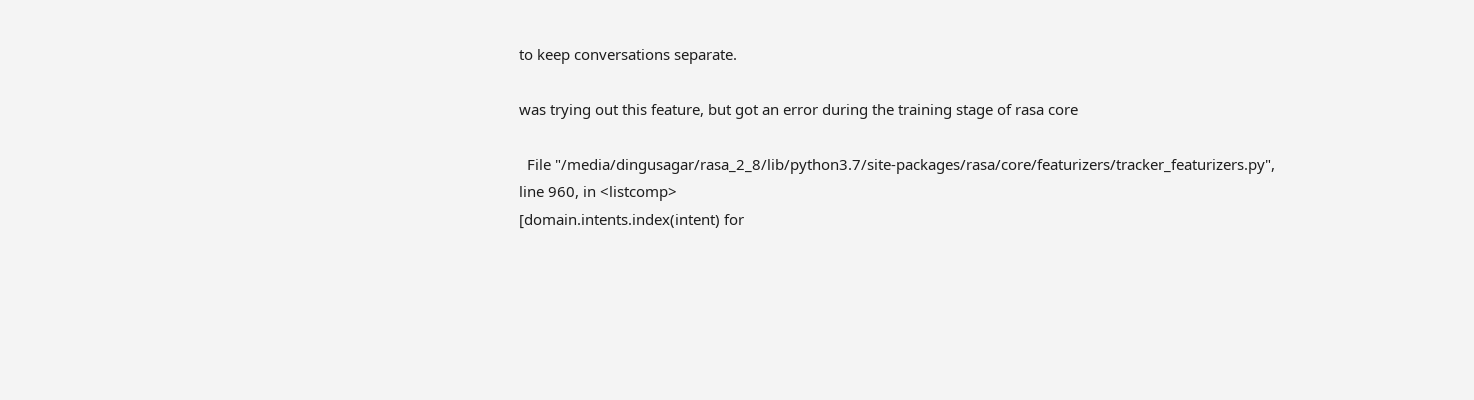to keep conversations separate.

was trying out this feature, but got an error during the training stage of rasa core

  File "/media/dingusagar/rasa_2_8/lib/python3.7/site-packages/rasa/core/featurizers/tracker_featurizers.py", line 960, in <listcomp>
[domain.intents.index(intent) for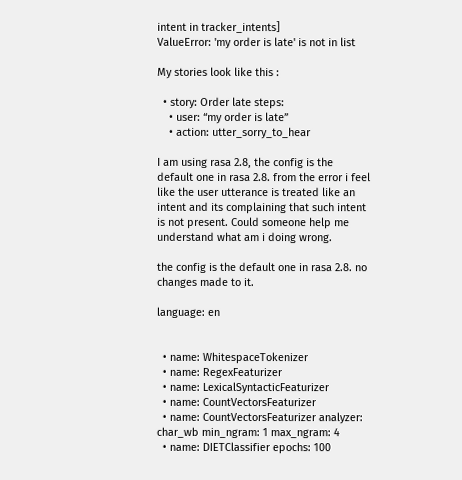intent in tracker_intents]
ValueError: 'my order is late' is not in list

My stories look like this :

  • story: Order late steps:
    • user: “my order is late”
    • action: utter_sorry_to_hear

I am using rasa 2.8, the config is the default one in rasa 2.8. from the error i feel like the user utterance is treated like an intent and its complaining that such intent is not present. Could someone help me understand what am i doing wrong.

the config is the default one in rasa 2.8. no changes made to it.

language: en


  • name: WhitespaceTokenizer
  • name: RegexFeaturizer
  • name: LexicalSyntacticFeaturizer
  • name: CountVectorsFeaturizer
  • name: CountVectorsFeaturizer analyzer: char_wb min_ngram: 1 max_ngram: 4
  • name: DIETClassifier epochs: 100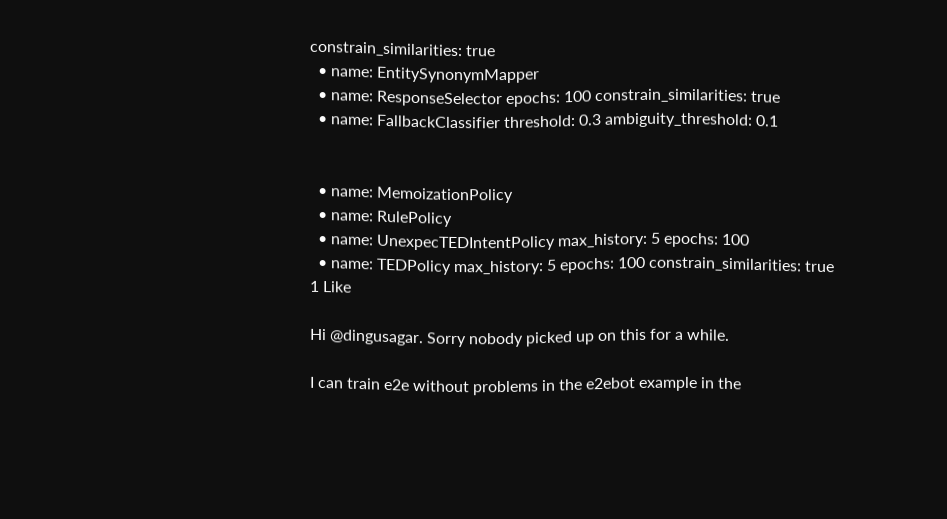constrain_similarities: true
  • name: EntitySynonymMapper
  • name: ResponseSelector epochs: 100 constrain_similarities: true
  • name: FallbackClassifier threshold: 0.3 ambiguity_threshold: 0.1


  • name: MemoizationPolicy
  • name: RulePolicy
  • name: UnexpecTEDIntentPolicy max_history: 5 epochs: 100
  • name: TEDPolicy max_history: 5 epochs: 100 constrain_similarities: true
1 Like

Hi @dingusagar. Sorry nobody picked up on this for a while.

I can train e2e without problems in the e2ebot example in the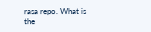rasa repo. What is the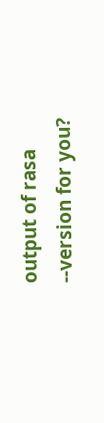output of rasa --version for you?